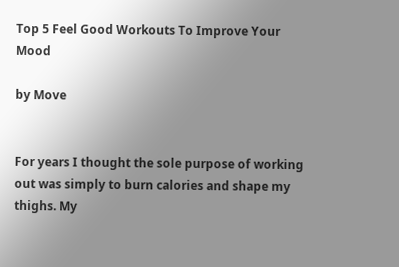Top 5 Feel Good Workouts To Improve Your Mood

by Move


For years I thought the sole purpose of working out was simply to burn calories and shape my thighs. My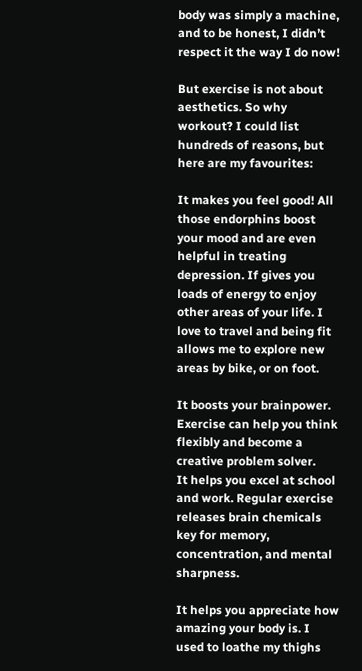body was simply a machine, and to be honest, I didn’t respect it the way I do now!

But exercise is not about aesthetics. So why workout? I could list hundreds of reasons, but here are my favourites:

It makes you feel good! All those endorphins boost your mood and are even helpful in treating depression. If gives you loads of energy to enjoy other areas of your life. I love to travel and being fit allows me to explore new areas by bike, or on foot.

It boosts your brainpower. Exercise can help you think flexibly and become a creative problem solver.
It helps you excel at school and work. Regular exercise releases brain chemicals key for memory, concentration, and mental sharpness.

It helps you appreciate how amazing your body is. I used to loathe my thighs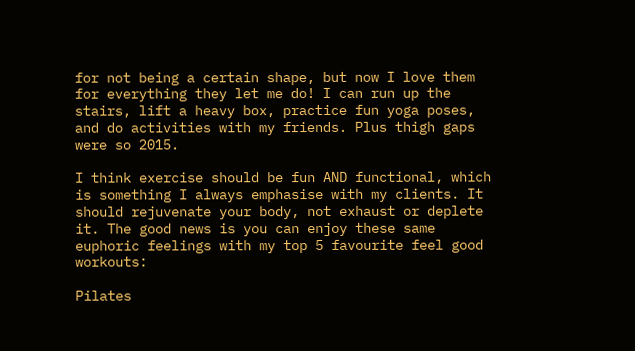for not being a certain shape, but now I love them for everything they let me do! I can run up the stairs, lift a heavy box, practice fun yoga poses, and do activities with my friends. Plus thigh gaps were so 2015.

I think exercise should be fun AND functional, which is something I always emphasise with my clients. It should rejuvenate your body, not exhaust or deplete it. The good news is you can enjoy these same euphoric feelings with my top 5 favourite feel good workouts:

Pilates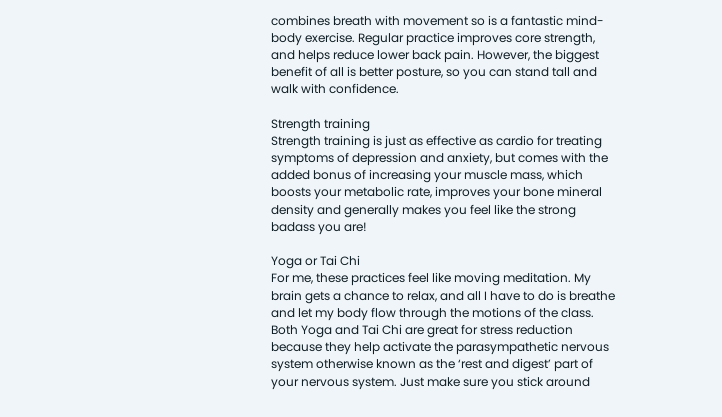combines breath with movement so is a fantastic mind-body exercise. Regular practice improves core strength, and helps reduce lower back pain. However, the biggest benefit of all is better posture, so you can stand tall and walk with confidence.

Strength training
Strength training is just as effective as cardio for treating symptoms of depression and anxiety, but comes with the added bonus of increasing your muscle mass, which boosts your metabolic rate, improves your bone mineral density and generally makes you feel like the strong badass you are!

Yoga or Tai Chi
For me, these practices feel like moving meditation. My brain gets a chance to relax, and all I have to do is breathe and let my body flow through the motions of the class. Both Yoga and Tai Chi are great for stress reduction because they help activate the parasympathetic nervous system otherwise known as the ‘rest and digest’ part of your nervous system. Just make sure you stick around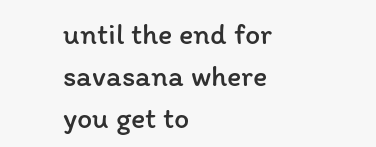until the end for savasana where you get to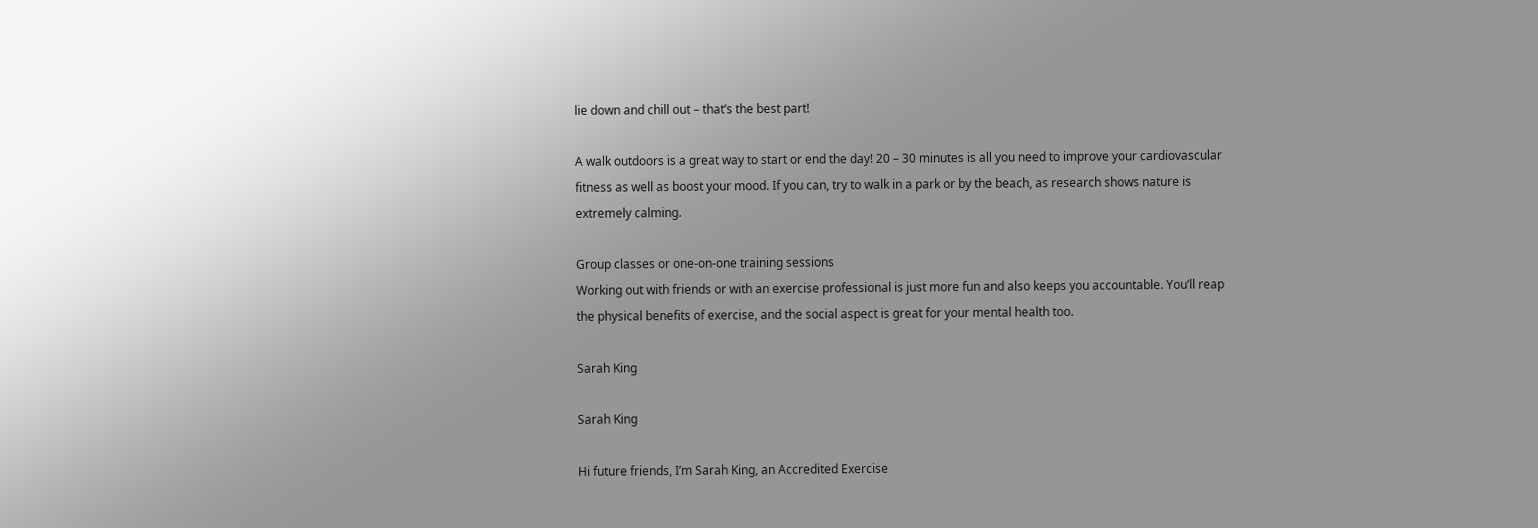lie down and chill out – that’s the best part!

A walk outdoors is a great way to start or end the day! 20 – 30 minutes is all you need to improve your cardiovascular fitness as well as boost your mood. If you can, try to walk in a park or by the beach, as research shows nature is extremely calming.

Group classes or one-on-one training sessions
Working out with friends or with an exercise professional is just more fun and also keeps you accountable. You’ll reap the physical benefits of exercise, and the social aspect is great for your mental health too.

Sarah King

Sarah King

Hi future friends, I’m Sarah King, an Accredited Exercise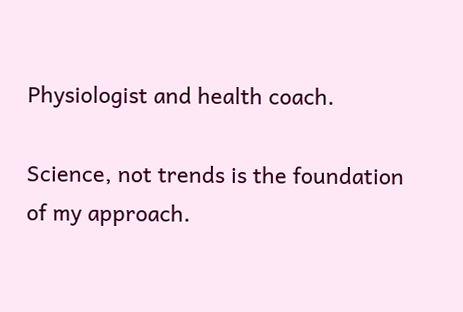Physiologist and health coach.

Science, not trends is the foundation of my approach.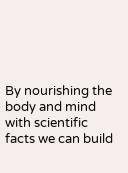By nourishing the body and mind with scientific facts we can build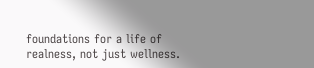foundations for a life of realness, not just wellness.